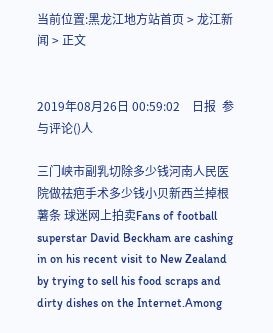当前位置:黑龙江地方站首页 > 龙江新闻 > 正文


2019年08月26日 00:59:02    日报  参与评论()人

三门峡市副乳切除多少钱河南人民医院做祛疤手术多少钱小贝新西兰掉根薯条 球迷网上拍卖Fans of football superstar David Beckham are cashing in on his recent visit to New Zealand by trying to sell his food scraps and dirty dishes on the Internet.Among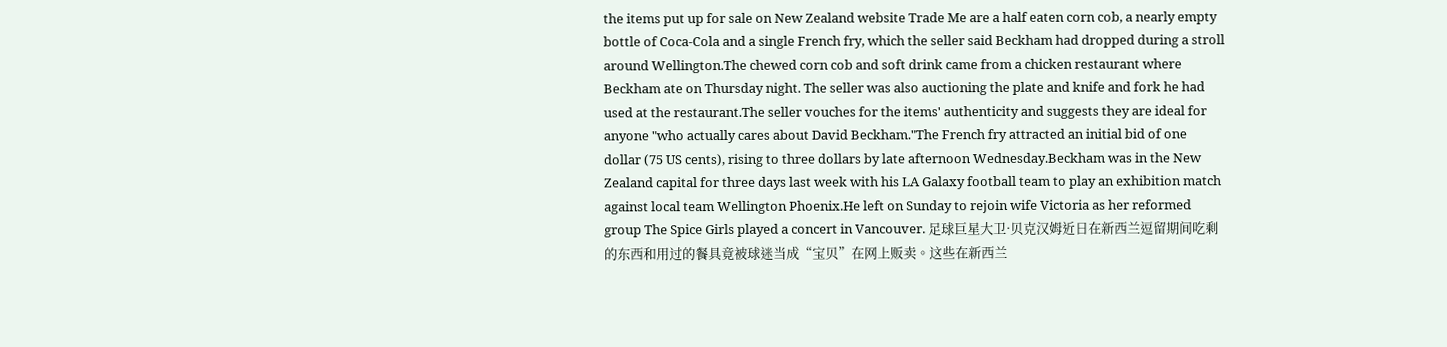the items put up for sale on New Zealand website Trade Me are a half eaten corn cob, a nearly empty bottle of Coca-Cola and a single French fry, which the seller said Beckham had dropped during a stroll around Wellington.The chewed corn cob and soft drink came from a chicken restaurant where Beckham ate on Thursday night. The seller was also auctioning the plate and knife and fork he had used at the restaurant.The seller vouches for the items' authenticity and suggests they are ideal for anyone "who actually cares about David Beckham."The French fry attracted an initial bid of one dollar (75 US cents), rising to three dollars by late afternoon Wednesday.Beckham was in the New Zealand capital for three days last week with his LA Galaxy football team to play an exhibition match against local team Wellington Phoenix.He left on Sunday to rejoin wife Victoria as her reformed group The Spice Girls played a concert in Vancouver. 足球巨星大卫·贝克汉姆近日在新西兰逗留期间吃剩的东西和用过的餐具竟被球迷当成“宝贝”在网上贩卖。这些在新西兰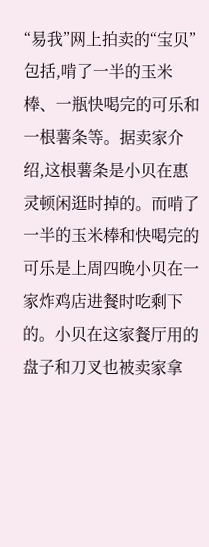“易我”网上拍卖的“宝贝”包括,啃了一半的玉米棒、一瓶快喝完的可乐和一根薯条等。据卖家介绍,这根薯条是小贝在惠灵顿闲逛时掉的。而啃了一半的玉米棒和快喝完的可乐是上周四晚小贝在一家炸鸡店进餐时吃剩下的。小贝在这家餐厅用的盘子和刀叉也被卖家拿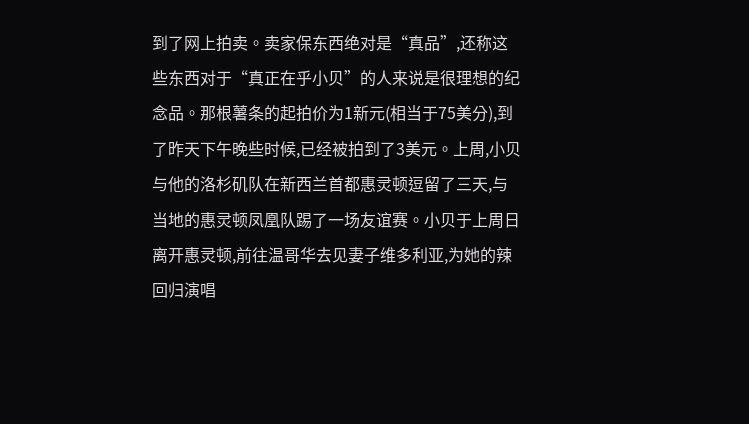到了网上拍卖。卖家保东西绝对是“真品”,还称这些东西对于“真正在乎小贝”的人来说是很理想的纪念品。那根薯条的起拍价为1新元(相当于75美分),到了昨天下午晚些时候,已经被拍到了3美元。上周,小贝与他的洛杉矶队在新西兰首都惠灵顿逗留了三天,与当地的惠灵顿凤凰队踢了一场友谊赛。小贝于上周日离开惠灵顿,前往温哥华去见妻子维多利亚,为她的辣回归演唱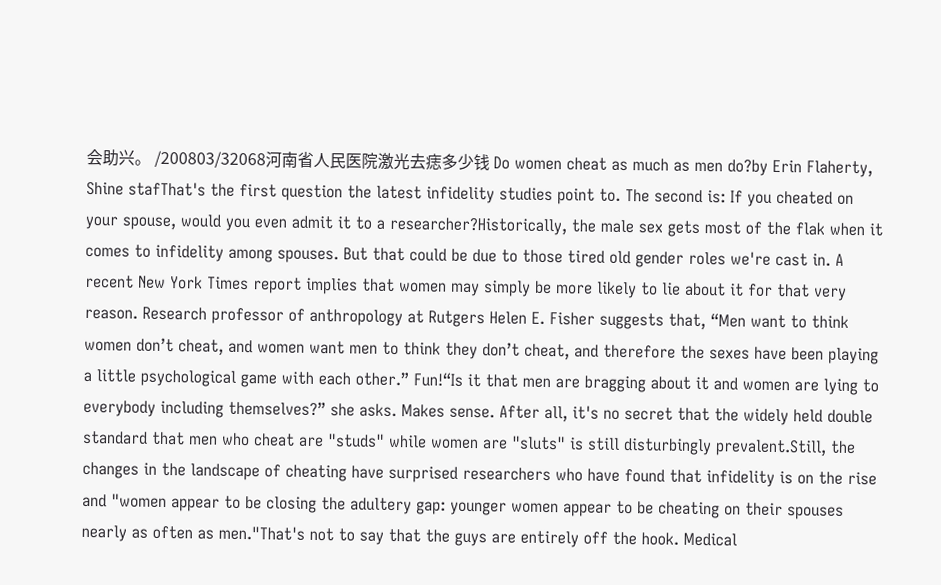会助兴。 /200803/32068河南省人民医院激光去痣多少钱 Do women cheat as much as men do?by Erin Flaherty, Shine stafThat's the first question the latest infidelity studies point to. The second is: If you cheated on your spouse, would you even admit it to a researcher?Historically, the male sex gets most of the flak when it comes to infidelity among spouses. But that could be due to those tired old gender roles we're cast in. A recent New York Times report implies that women may simply be more likely to lie about it for that very reason. Research professor of anthropology at Rutgers Helen E. Fisher suggests that, “Men want to think women don’t cheat, and women want men to think they don’t cheat, and therefore the sexes have been playing a little psychological game with each other.” Fun!“Is it that men are bragging about it and women are lying to everybody including themselves?” she asks. Makes sense. After all, it's no secret that the widely held double standard that men who cheat are "studs" while women are "sluts" is still disturbingly prevalent.Still, the changes in the landscape of cheating have surprised researchers who have found that infidelity is on the rise and "women appear to be closing the adultery gap: younger women appear to be cheating on their spouses nearly as often as men."That's not to say that the guys are entirely off the hook. Medical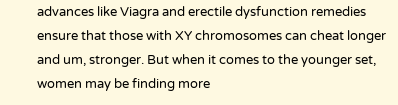advances like Viagra and erectile dysfunction remedies ensure that those with XY chromosomes can cheat longer and um, stronger. But when it comes to the younger set, women may be finding more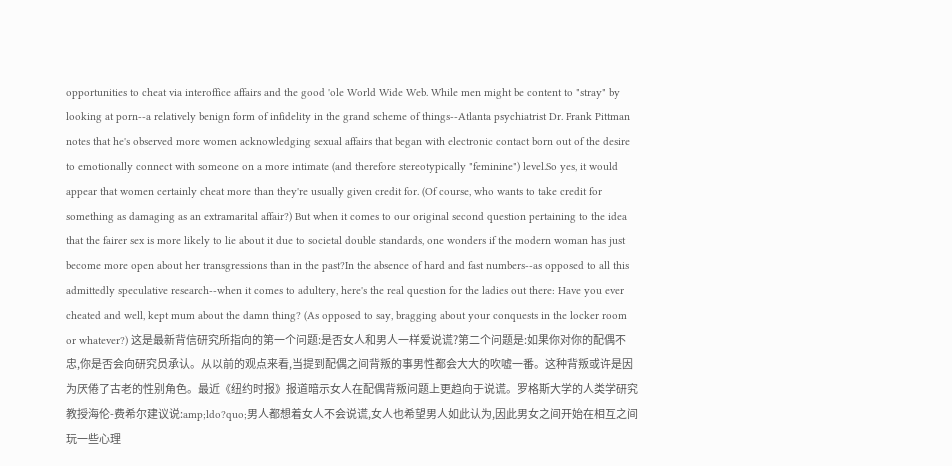opportunities to cheat via interoffice affairs and the good 'ole World Wide Web. While men might be content to "stray" by looking at porn--a relatively benign form of infidelity in the grand scheme of things--Atlanta psychiatrist Dr. Frank Pittman notes that he's observed more women acknowledging sexual affairs that began with electronic contact born out of the desire to emotionally connect with someone on a more intimate (and therefore stereotypically "feminine") level.So yes, it would appear that women certainly cheat more than they're usually given credit for. (Of course, who wants to take credit for something as damaging as an extramarital affair?) But when it comes to our original second question pertaining to the idea that the fairer sex is more likely to lie about it due to societal double standards, one wonders if the modern woman has just become more open about her transgressions than in the past?In the absence of hard and fast numbers--as opposed to all this admittedly speculative research--when it comes to adultery, here's the real question for the ladies out there: Have you ever cheated and well, kept mum about the damn thing? (As opposed to say, bragging about your conquests in the locker room or whatever?) 这是最新背信研究所指向的第一个问题:是否女人和男人一样爱说谎?第二个问题是:如果你对你的配偶不忠,你是否会向研究员承认。从以前的观点来看,当提到配偶之间背叛的事男性都会大大的吹嘘一番。这种背叛或许是因为厌倦了古老的性别角色。最近《纽约时报》报道暗示女人在配偶背叛问题上更趋向于说谎。罗格斯大学的人类学研究教授海伦-费希尔建议说:amp;ldo?quo;男人都想着女人不会说谎,女人也希望男人如此认为,因此男女之间开始在相互之间玩一些心理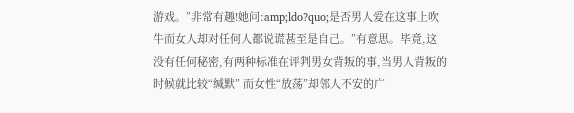游戏。”非常有趣!她问:amp;ldo?quo;是否男人爱在这事上吹牛而女人却对任何人都说谎甚至是自己。”有意思。毕竟,这没有任何秘密,有两种标准在评判男女背叛的事,当男人背叛的时候就比较“缄默” 而女性“放荡”却邻人不安的广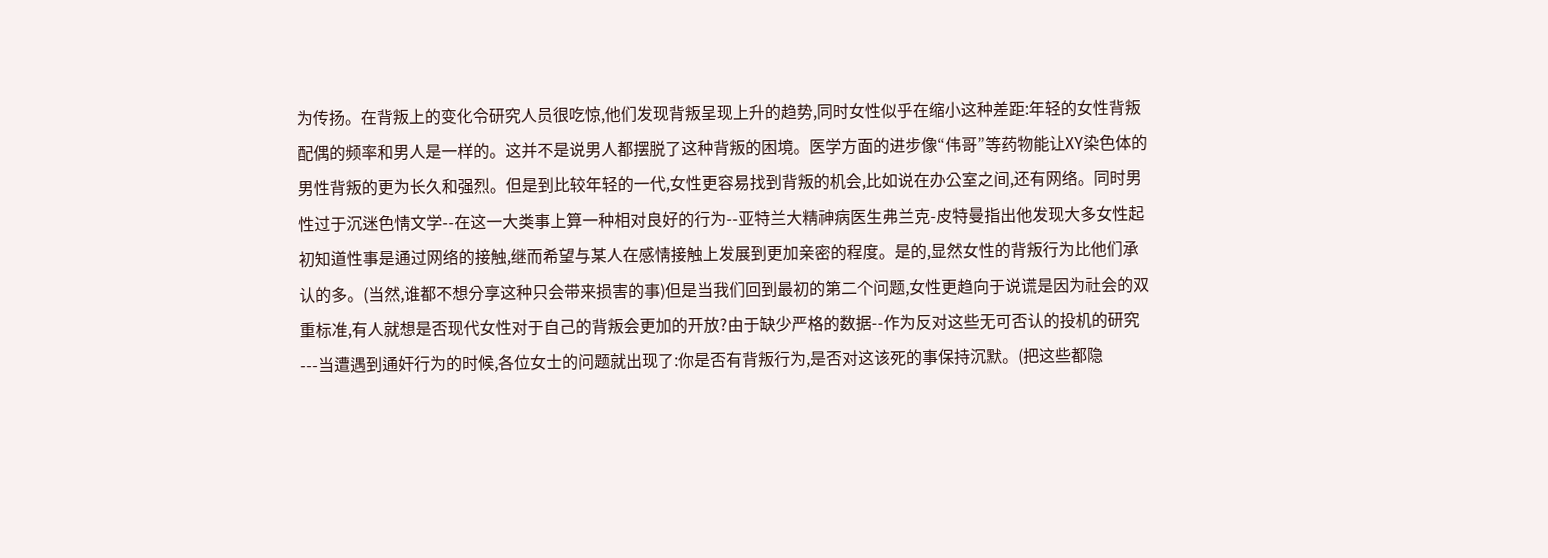为传扬。在背叛上的变化令研究人员很吃惊,他们发现背叛呈现上升的趋势,同时女性似乎在缩小这种差距:年轻的女性背叛配偶的频率和男人是一样的。这并不是说男人都摆脱了这种背叛的困境。医学方面的进步像“伟哥”等药物能让XY染色体的男性背叛的更为长久和强烈。但是到比较年轻的一代,女性更容易找到背叛的机会,比如说在办公室之间,还有网络。同时男性过于沉迷色情文学--在这一大类事上算一种相对良好的行为--亚特兰大精神病医生弗兰克-皮特曼指出他发现大多女性起初知道性事是通过网络的接触,继而希望与某人在感情接触上发展到更加亲密的程度。是的,显然女性的背叛行为比他们承认的多。(当然,谁都不想分享这种只会带来损害的事)但是当我们回到最初的第二个问题,女性更趋向于说谎是因为社会的双重标准,有人就想是否现代女性对于自己的背叛会更加的开放?由于缺少严格的数据--作为反对这些无可否认的投机的研究---当遭遇到通奸行为的时候,各位女士的问题就出现了:你是否有背叛行为,是否对这该死的事保持沉默。(把这些都隐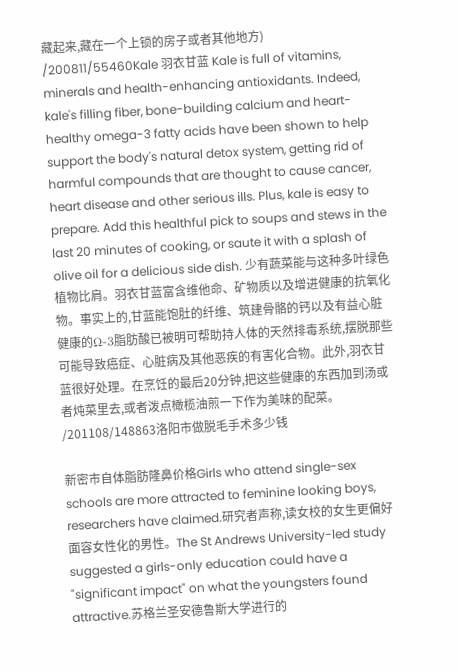藏起来,藏在一个上锁的房子或者其他地方) /200811/55460Kale 羽衣甘蓝 Kale is full of vitamins, minerals and health-enhancing antioxidants. Indeed, kale's filling fiber, bone-building calcium and heart-healthy omega-3 fatty acids have been shown to help support the body's natural detox system, getting rid of harmful compounds that are thought to cause cancer, heart disease and other serious ills. Plus, kale is easy to prepare. Add this healthful pick to soups and stews in the last 20 minutes of cooking, or saute it with a splash of olive oil for a delicious side dish. 少有蔬菜能与这种多叶绿色植物比肩。羽衣甘蓝富含维他命、矿物质以及增进健康的抗氧化物。事实上的,甘蓝能饱肚的纤维、筑建骨骼的钙以及有益心脏健康的Ω-3脂肪酸已被明可帮助持人体的天然排毒系统,摆脱那些可能导致癌症、心脏病及其他恶疾的有害化合物。此外,羽衣甘蓝很好处理。在烹饪的最后20分钟,把这些健康的东西加到汤或者炖菜里去,或者泼点橄榄油煎一下作为美味的配菜。 /201108/148863洛阳市做脱毛手术多少钱

新密市自体脂肪隆鼻价格Girls who attend single-sex schools are more attracted to feminine looking boys, researchers have claimed.研究者声称,读女校的女生更偏好面容女性化的男性。The St Andrews University-led study suggested a girls-only education could have a "significant impact" on what the youngsters found attractive.苏格兰圣安德鲁斯大学进行的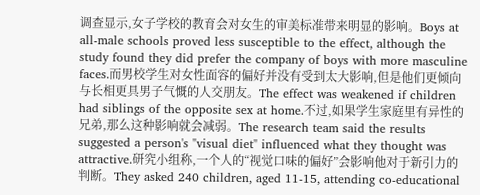调查显示,女子学校的教育会对女生的审美标准带来明显的影响。Boys at all-male schools proved less susceptible to the effect, although the study found they did prefer the company of boys with more masculine faces.而男校学生对女性面容的偏好并没有受到太大影响,但是他们更倾向与长相更具男子气慨的人交朋友。The effect was weakened if children had siblings of the opposite sex at home.不过,如果学生家庭里有异性的兄弟,那么这种影响就会减弱。The research team said the results suggested a person's "visual diet" influenced what they thought was attractive.研究小组称,一个人的“视觉口味的偏好”会影响他对于新引力的判断。They asked 240 children, aged 11-15, attending co-educational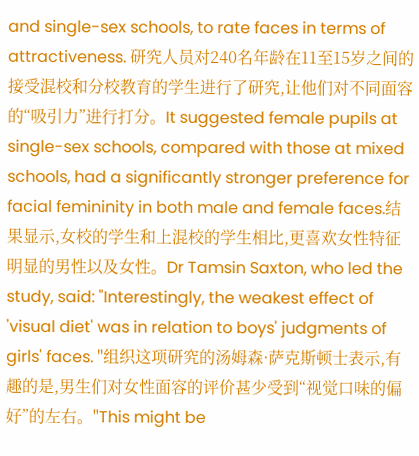and single-sex schools, to rate faces in terms of attractiveness. 研究人员对240名年龄在11至15岁之间的接受混校和分校教育的学生进行了研究,让他们对不同面容的“吸引力”进行打分。It suggested female pupils at single-sex schools, compared with those at mixed schools, had a significantly stronger preference for facial femininity in both male and female faces.结果显示,女校的学生和上混校的学生相比,更喜欢女性特征明显的男性以及女性。Dr Tamsin Saxton, who led the study, said: "Interestingly, the weakest effect of 'visual diet' was in relation to boys' judgments of girls' faces. "组织这项研究的汤姆森·萨克斯顿士表示,有趣的是,男生们对女性面容的评价甚少受到“视觉口味的偏好”的左右。"This might be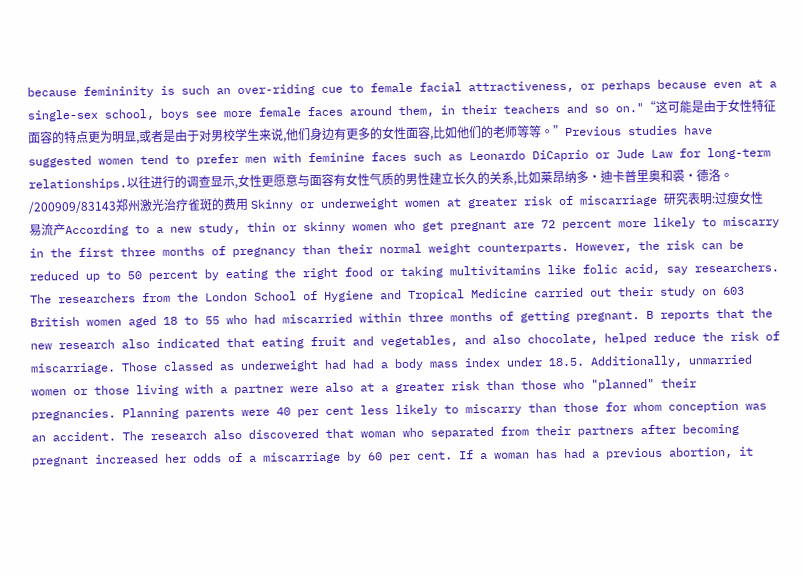because femininity is such an over-riding cue to female facial attractiveness, or perhaps because even at a single-sex school, boys see more female faces around them, in their teachers and so on."“这可能是由于女性特征面容的特点更为明显,或者是由于对男校学生来说,他们身边有更多的女性面容,比如他们的老师等等。”Previous studies have suggested women tend to prefer men with feminine faces such as Leonardo DiCaprio or Jude Law for long-term relationships.以往进行的调查显示,女性更愿意与面容有女性气质的男性建立长久的关系,比如莱昂纳多·迪卡普里奥和裘·德洛。 /200909/83143郑州激光治疗雀斑的费用 Skinny or underweight women at greater risk of miscarriage 研究表明:过瘦女性易流产According to a new study, thin or skinny women who get pregnant are 72 percent more likely to miscarry in the first three months of pregnancy than their normal weight counterparts. However, the risk can be reduced up to 50 percent by eating the right food or taking multivitamins like folic acid, say researchers. The researchers from the London School of Hygiene and Tropical Medicine carried out their study on 603 British women aged 18 to 55 who had miscarried within three months of getting pregnant. B reports that the new research also indicated that eating fruit and vegetables, and also chocolate, helped reduce the risk of miscarriage. Those classed as underweight had had a body mass index under 18.5. Additionally, unmarried women or those living with a partner were also at a greater risk than those who "planned" their pregnancies. Planning parents were 40 per cent less likely to miscarry than those for whom conception was an accident. The research also discovered that woman who separated from their partners after becoming pregnant increased her odds of a miscarriage by 60 per cent. If a woman has had a previous abortion, it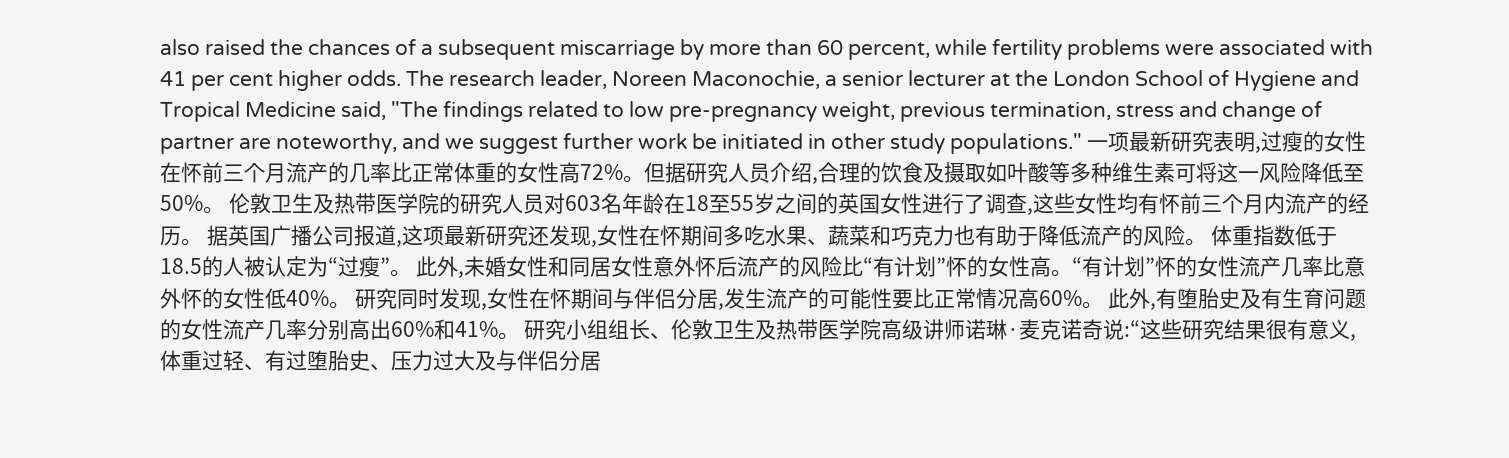also raised the chances of a subsequent miscarriage by more than 60 percent, while fertility problems were associated with 41 per cent higher odds. The research leader, Noreen Maconochie, a senior lecturer at the London School of Hygiene and Tropical Medicine said, "The findings related to low pre-pregnancy weight, previous termination, stress and change of partner are noteworthy, and we suggest further work be initiated in other study populations." 一项最新研究表明,过瘦的女性在怀前三个月流产的几率比正常体重的女性高72%。但据研究人员介绍,合理的饮食及摄取如叶酸等多种维生素可将这一风险降低至50%。 伦敦卫生及热带医学院的研究人员对603名年龄在18至55岁之间的英国女性进行了调查,这些女性均有怀前三个月内流产的经历。 据英国广播公司报道,这项最新研究还发现,女性在怀期间多吃水果、蔬菜和巧克力也有助于降低流产的风险。 体重指数低于18.5的人被认定为“过瘦”。 此外,未婚女性和同居女性意外怀后流产的风险比“有计划”怀的女性高。“有计划”怀的女性流产几率比意外怀的女性低40%。 研究同时发现,女性在怀期间与伴侣分居,发生流产的可能性要比正常情况高60%。 此外,有堕胎史及有生育问题的女性流产几率分别高出60%和41%。 研究小组组长、伦敦卫生及热带医学院高级讲师诺琳·麦克诺奇说:“这些研究结果很有意义,体重过轻、有过堕胎史、压力过大及与伴侣分居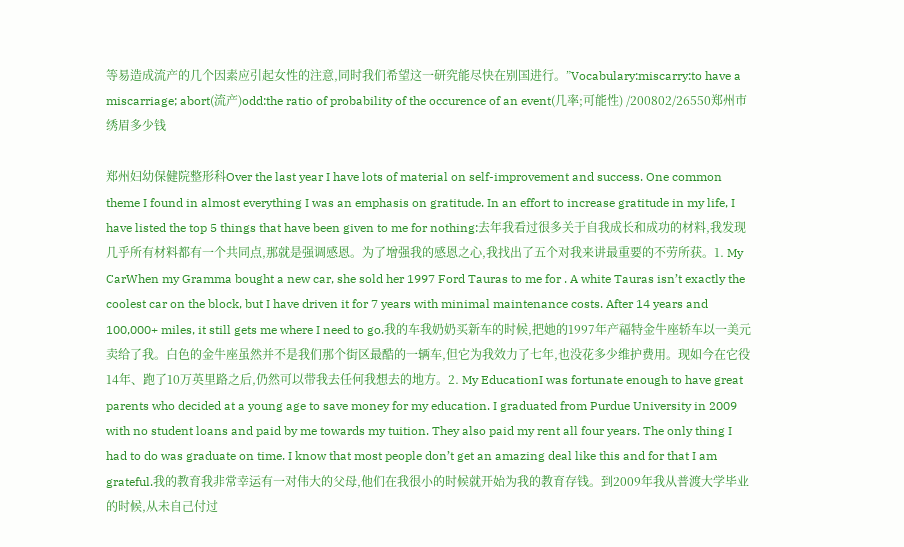等易造成流产的几个因素应引起女性的注意,同时我们希望这一研究能尽快在别国进行。”Vocabulary:miscarry:to have a miscarriage; abort(流产)odd:the ratio of probability of the occurence of an event(几率;可能性) /200802/26550郑州市绣眉多少钱

郑州妇幼保健院整形科Over the last year I have lots of material on self-improvement and success. One common theme I found in almost everything I was an emphasis on gratitude. In an effort to increase gratitude in my life, I have listed the top 5 things that have been given to me for nothing:去年我看过很多关于自我成长和成功的材料,我发现几乎所有材料都有一个共同点,那就是强调感恩。为了增强我的感恩之心,我找出了五个对我来讲最重要的不劳所获。1. My CarWhen my Gramma bought a new car, she sold her 1997 Ford Tauras to me for . A white Tauras isn’t exactly the coolest car on the block, but I have driven it for 7 years with minimal maintenance costs. After 14 years and 100,000+ miles, it still gets me where I need to go.我的车我奶奶买新车的时候,把她的1997年产福特金牛座轿车以一美元卖给了我。白色的金牛座虽然并不是我们那个街区最酷的一辆车,但它为我效力了七年,也没花多少维护费用。现如今在它役14年、跑了10万英里路之后,仍然可以带我去任何我想去的地方。2. My EducationI was fortunate enough to have great parents who decided at a young age to save money for my education. I graduated from Purdue University in 2009 with no student loans and paid by me towards my tuition. They also paid my rent all four years. The only thing I had to do was graduate on time. I know that most people don’t get an amazing deal like this and for that I am grateful.我的教育我非常幸运有一对伟大的父母,他们在我很小的时候就开始为我的教育存钱。到2009年我从普渡大学毕业的时候,从未自己付过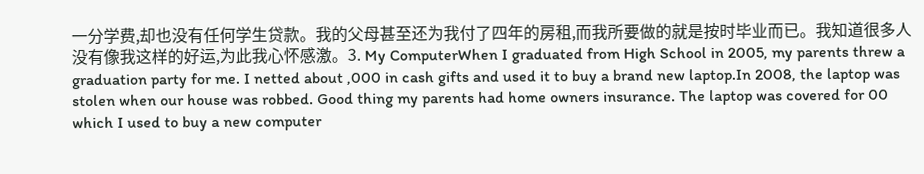一分学费,却也没有任何学生贷款。我的父母甚至还为我付了四年的房租,而我所要做的就是按时毕业而已。我知道很多人没有像我这样的好运,为此我心怀感激。3. My ComputerWhen I graduated from High School in 2005, my parents threw a graduation party for me. I netted about ,000 in cash gifts and used it to buy a brand new laptop.In 2008, the laptop was stolen when our house was robbed. Good thing my parents had home owners insurance. The laptop was covered for 00 which I used to buy a new computer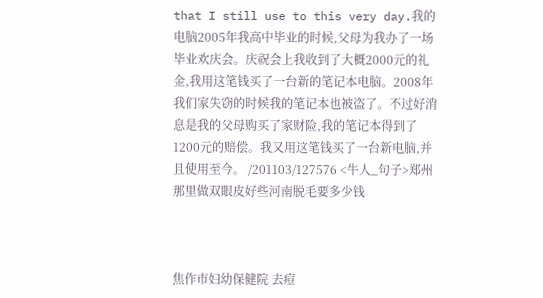that I still use to this very day.我的电脑2005年我高中毕业的时候,父母为我办了一场毕业欢庆会。庆祝会上我收到了大概2000元的礼金,我用这笔钱买了一台新的笔记本电脑。2008年我们家失窃的时候我的笔记本也被盗了。不过好消息是我的父母购买了家财险,我的笔记本得到了1200元的赔偿。我又用这笔钱买了一台新电脑,并且使用至今。 /201103/127576 <牛人_句子>郑州那里做双眼皮好些河南脱毛要多少钱



焦作市妇幼保健院 去痘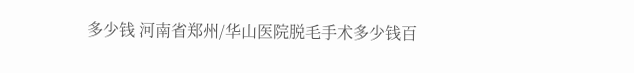多少钱 河南省郑州/华山医院脱毛手术多少钱百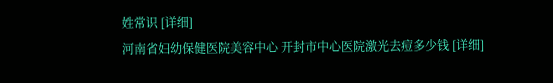姓常识 [详细]
河南省妇幼保健医院美容中心 开封市中心医院激光去痘多少钱 [详细]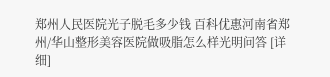郑州人民医院光子脱毛多少钱 百科优惠河南省郑州/华山整形美容医院做吸脂怎么样光明问答 [详细]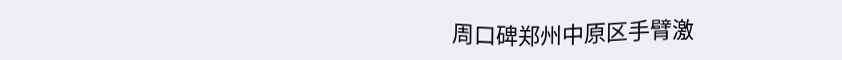周口碑郑州中原区手臂激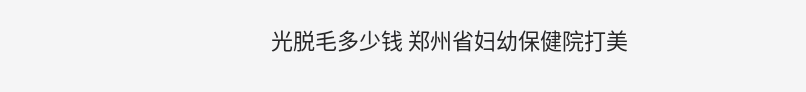光脱毛多少钱 郑州省妇幼保健院打美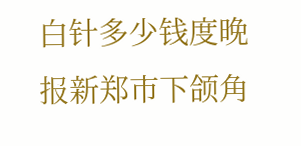白针多少钱度晚报新郑市下颌角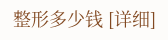整形多少钱 [详细]